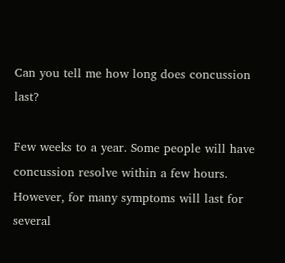Can you tell me how long does concussion last?

Few weeks to a year. Some people will have concussion resolve within a few hours. However, for many symptoms will last for several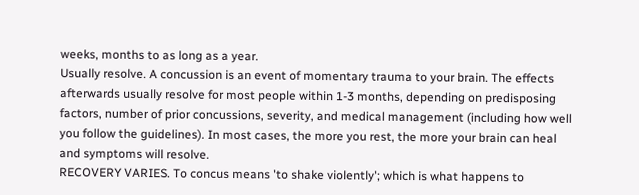weeks, months to as long as a year.
Usually resolve. A concussion is an event of momentary trauma to your brain. The effects afterwards usually resolve for most people within 1-3 months, depending on predisposing factors, number of prior concussions, severity, and medical management (including how well you follow the guidelines). In most cases, the more you rest, the more your brain can heal and symptoms will resolve.
RECOVERY VARIES. To concus means 'to shake violently'; which is what happens to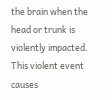the brain when the head or trunk is violently impacted. This violent event causes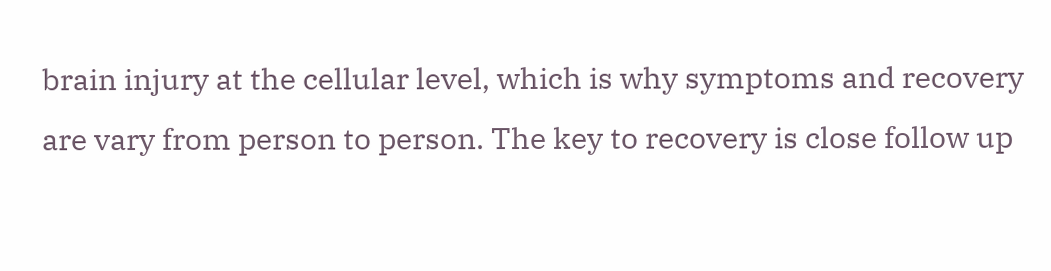brain injury at the cellular level, which is why symptoms and recovery are vary from person to person. The key to recovery is close follow up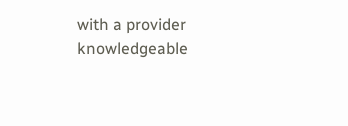with a provider knowledgeable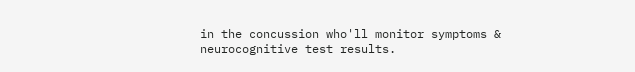in the concussion who'll monitor symptoms & neurocognitive test results.